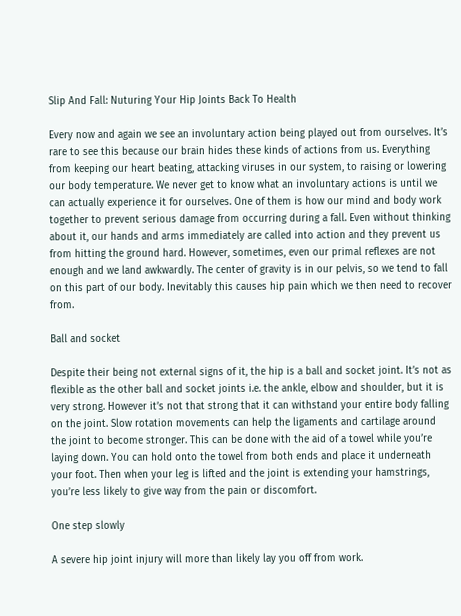Slip And Fall: Nuturing Your Hip Joints Back To Health

Every now and again we see an involuntary action being played out from ourselves. It’s rare to see this because our brain hides these kinds of actions from us. Everything from keeping our heart beating, attacking viruses in our system, to raising or lowering our body temperature. We never get to know what an involuntary actions is until we can actually experience it for ourselves. One of them is how our mind and body work together to prevent serious damage from occurring during a fall. Even without thinking about it, our hands and arms immediately are called into action and they prevent us from hitting the ground hard. However, sometimes, even our primal reflexes are not enough and we land awkwardly. The center of gravity is in our pelvis, so we tend to fall on this part of our body. Inevitably this causes hip pain which we then need to recover from.

Ball and socket

Despite their being not external signs of it, the hip is a ball and socket joint. It’s not as flexible as the other ball and socket joints i.e. the ankle, elbow and shoulder, but it is very strong. However it’s not that strong that it can withstand your entire body falling on the joint. Slow rotation movements can help the ligaments and cartilage around the joint to become stronger. This can be done with the aid of a towel while you’re laying down. You can hold onto the towel from both ends and place it underneath your foot. Then when your leg is lifted and the joint is extending your hamstrings, you’re less likely to give way from the pain or discomfort.

One step slowly

A severe hip joint injury will more than likely lay you off from work.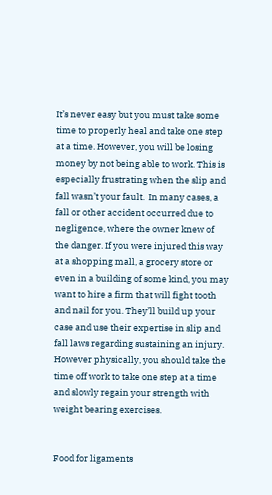It’s never easy but you must take some time to properly heal and take one step at a time. However, you will be losing money by not being able to work. This is especially frustrating when the slip and fall wasn’t your fault.  In many cases, a fall or other accident occurred due to negligence, where the owner knew of the danger. If you were injured this way at a shopping mall, a grocery store or even in a building of some kind, you may want to hire a firm that will fight tooth and nail for you. They’ll build up your case and use their expertise in slip and fall laws regarding sustaining an injury. However physically, you should take the time off work to take one step at a time and slowly regain your strength with weight bearing exercises.


Food for ligaments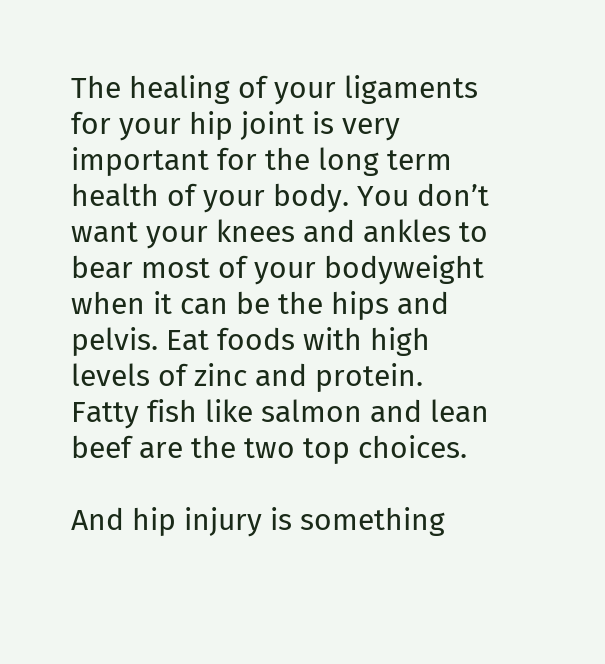The healing of your ligaments for your hip joint is very important for the long term health of your body. You don’t want your knees and ankles to bear most of your bodyweight when it can be the hips and pelvis. Eat foods with high levels of zinc and protein. Fatty fish like salmon and lean beef are the two top choices.

And hip injury is something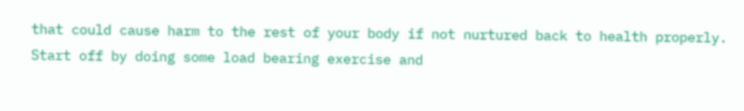that could cause harm to the rest of your body if not nurtured back to health properly. Start off by doing some load bearing exercise and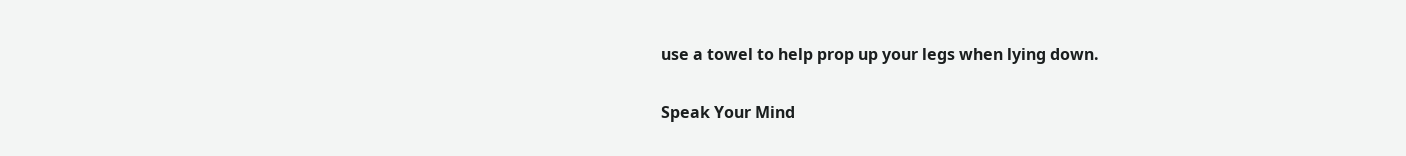use a towel to help prop up your legs when lying down.

Speak Your Mind